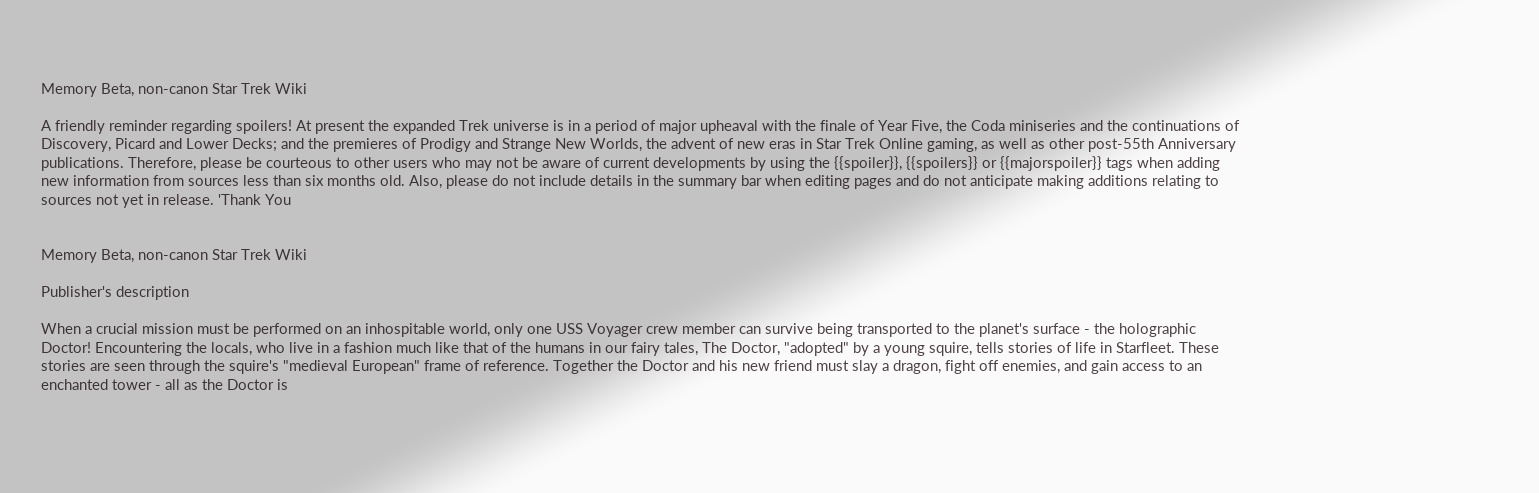Memory Beta, non-canon Star Trek Wiki

A friendly reminder regarding spoilers! At present the expanded Trek universe is in a period of major upheaval with the finale of Year Five, the Coda miniseries and the continuations of Discovery, Picard and Lower Decks; and the premieres of Prodigy and Strange New Worlds, the advent of new eras in Star Trek Online gaming, as well as other post-55th Anniversary publications. Therefore, please be courteous to other users who may not be aware of current developments by using the {{spoiler}}, {{spoilers}} or {{majorspoiler}} tags when adding new information from sources less than six months old. Also, please do not include details in the summary bar when editing pages and do not anticipate making additions relating to sources not yet in release. 'Thank You


Memory Beta, non-canon Star Trek Wiki

Publisher's description

When a crucial mission must be performed on an inhospitable world, only one USS Voyager crew member can survive being transported to the planet's surface - the holographic Doctor! Encountering the locals, who live in a fashion much like that of the humans in our fairy tales, The Doctor, "adopted" by a young squire, tells stories of life in Starfleet. These stories are seen through the squire's "medieval European" frame of reference. Together the Doctor and his new friend must slay a dragon, fight off enemies, and gain access to an enchanted tower - all as the Doctor is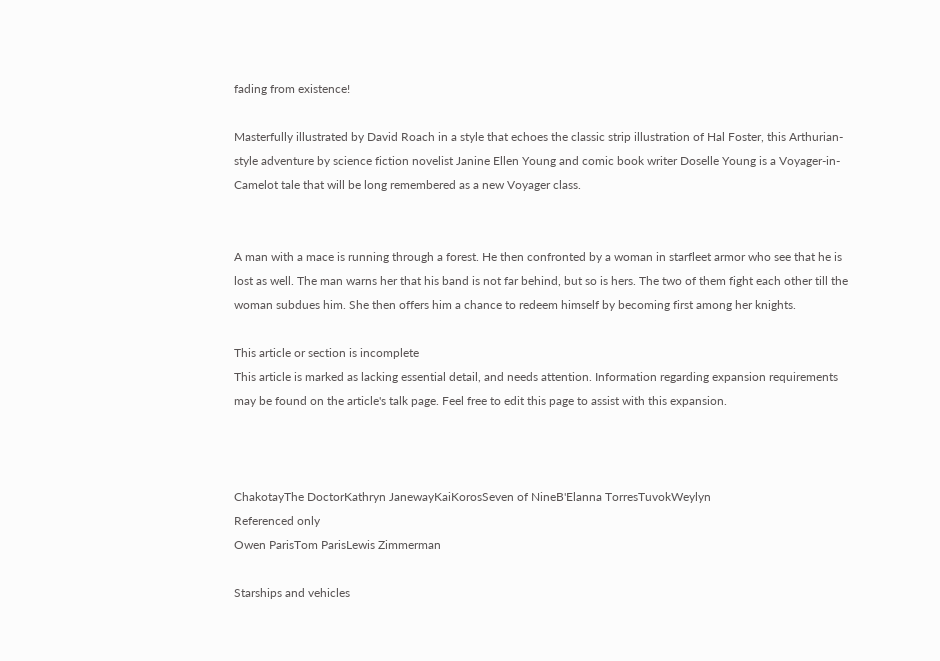fading from existence!

Masterfully illustrated by David Roach in a style that echoes the classic strip illustration of Hal Foster, this Arthurian-style adventure by science fiction novelist Janine Ellen Young and comic book writer Doselle Young is a Voyager-in-Camelot tale that will be long remembered as a new Voyager class.


A man with a mace is running through a forest. He then confronted by a woman in starfleet armor who see that he is lost as well. The man warns her that his band is not far behind, but so is hers. The two of them fight each other till the woman subdues him. She then offers him a chance to redeem himself by becoming first among her knights.

This article or section is incomplete
This article is marked as lacking essential detail, and needs attention. Information regarding expansion requirements may be found on the article's talk page. Feel free to edit this page to assist with this expansion.



ChakotayThe DoctorKathryn JanewayKaiKorosSeven of NineB'Elanna TorresTuvokWeylyn
Referenced only
Owen ParisTom ParisLewis Zimmerman

Starships and vehicles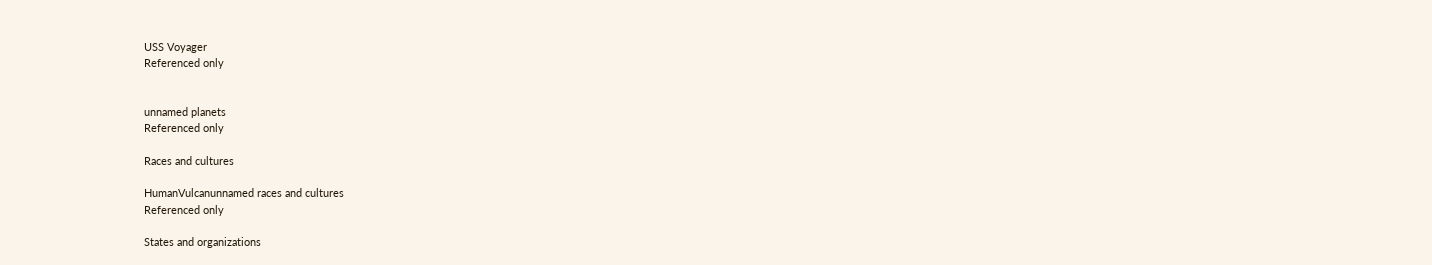USS Voyager
Referenced only


unnamed planets
Referenced only

Races and cultures

HumanVulcanunnamed races and cultures
Referenced only

States and organizations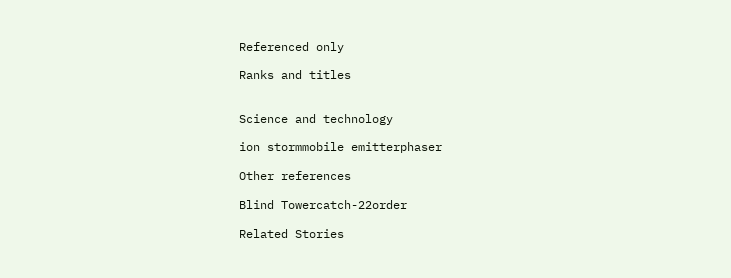Referenced only

Ranks and titles


Science and technology

ion stormmobile emitterphaser

Other references

Blind Towercatch-22order

Related Stories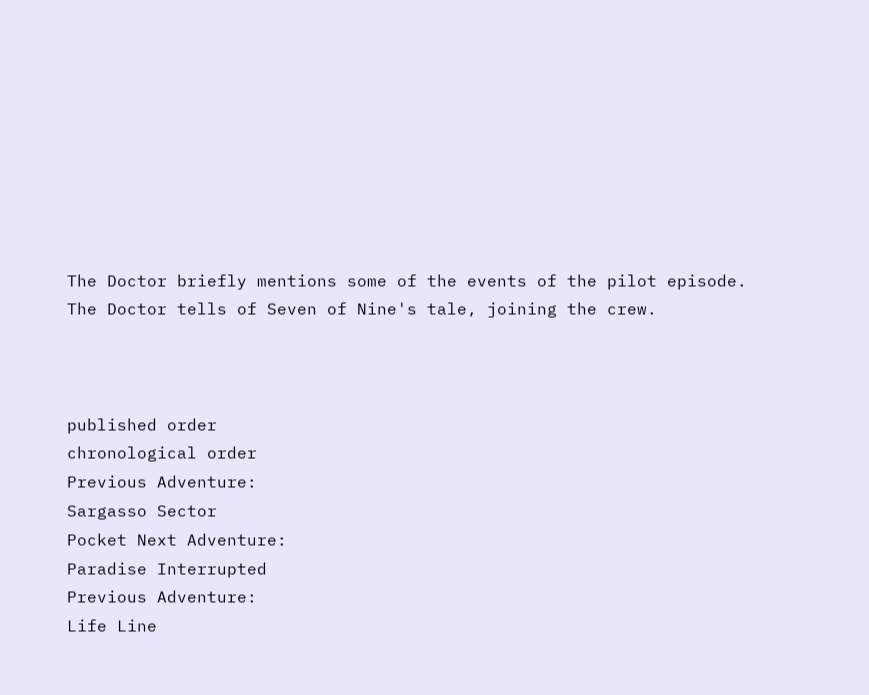The Doctor briefly mentions some of the events of the pilot episode.
The Doctor tells of Seven of Nine's tale, joining the crew.



published order
chronological order
Previous Adventure:
Sargasso Sector
Pocket Next Adventure:
Paradise Interrupted
Previous Adventure:
Life Line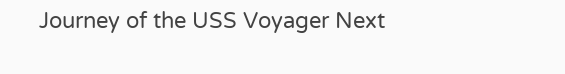Journey of the USS Voyager Next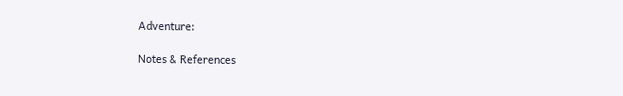Adventure:

Notes & References